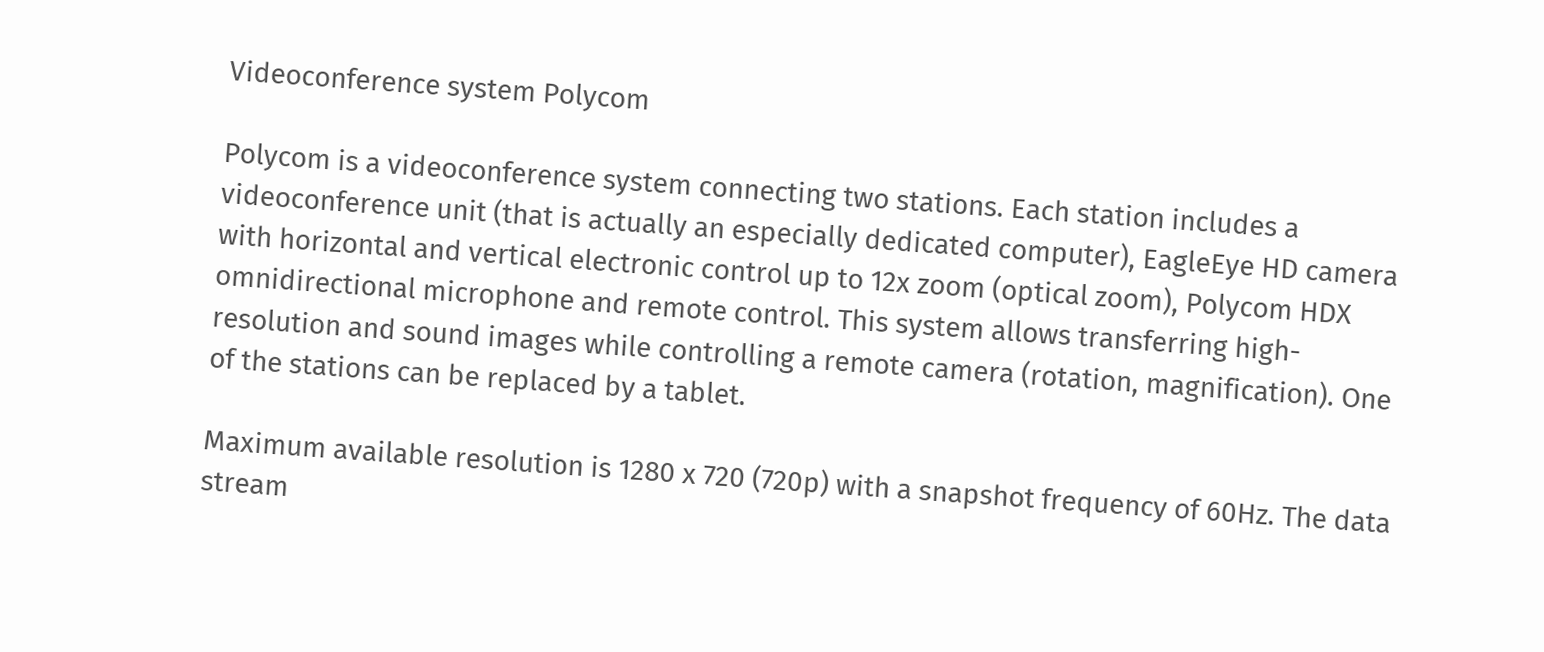Videoconference system Polycom

Polycom is a videoconference system connecting two stations. Each station includes a videoconference unit (that is actually an especially dedicated computer), EagleEye HD camera with horizontal and vertical electronic control up to 12x zoom (optical zoom), Polycom HDX omnidirectional microphone and remote control. This system allows transferring high-resolution and sound images while controlling a remote camera (rotation, magnification). One of the stations can be replaced by a tablet.

Maximum available resolution is 1280 x 720 (720p) with a snapshot frequency of 60Hz. The data stream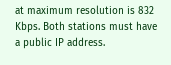at maximum resolution is 832 Kbps. Both stations must have a public IP address.